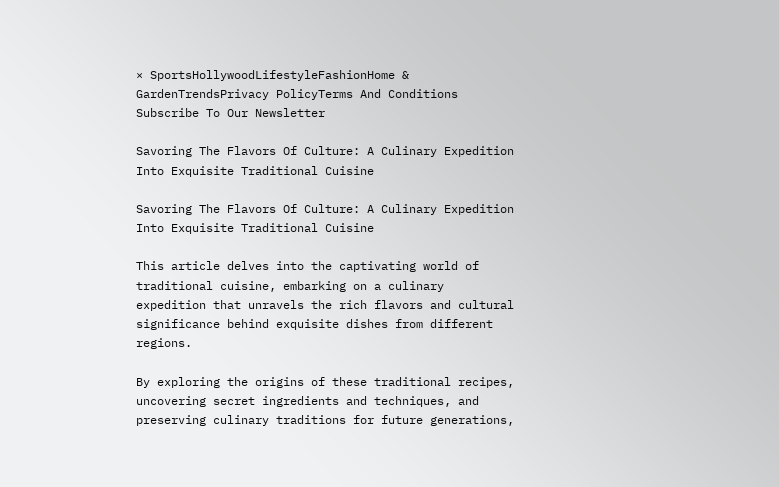× SportsHollywoodLifestyleFashionHome & GardenTrendsPrivacy PolicyTerms And Conditions
Subscribe To Our Newsletter

Savoring The Flavors Of Culture: A Culinary Expedition Into Exquisite Traditional Cuisine

Savoring The Flavors Of Culture: A Culinary Expedition Into Exquisite Traditional Cuisine

This article delves into the captivating world of traditional cuisine, embarking on a culinary expedition that unravels the rich flavors and cultural significance behind exquisite dishes from different regions.

By exploring the origins of these traditional recipes, uncovering secret ingredients and techniques, and preserving culinary traditions for future generations,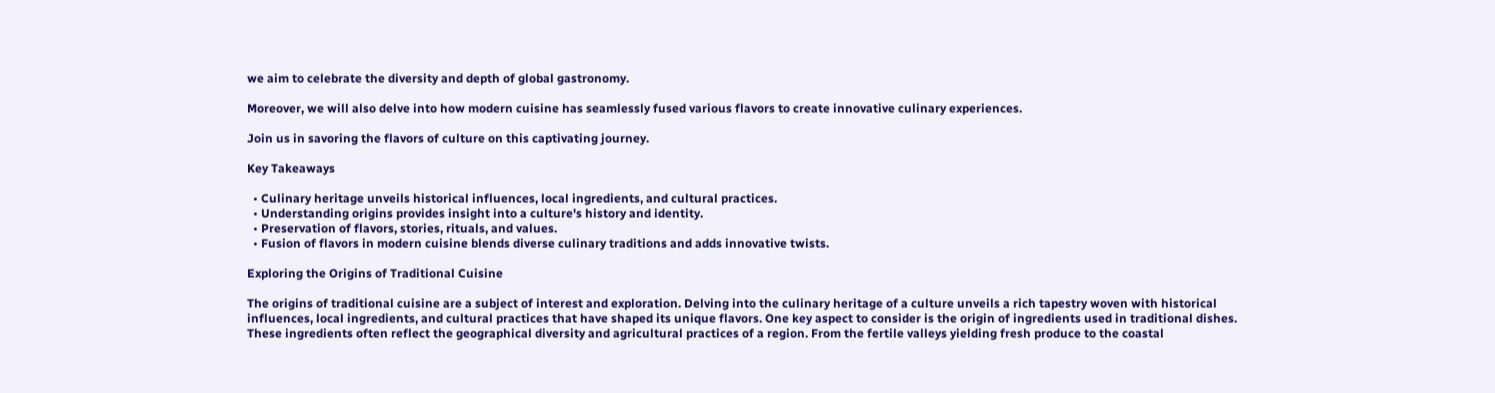we aim to celebrate the diversity and depth of global gastronomy.

Moreover, we will also delve into how modern cuisine has seamlessly fused various flavors to create innovative culinary experiences.

Join us in savoring the flavors of culture on this captivating journey.

Key Takeaways

  • Culinary heritage unveils historical influences, local ingredients, and cultural practices.
  • Understanding origins provides insight into a culture's history and identity.
  • Preservation of flavors, stories, rituals, and values.
  • Fusion of flavors in modern cuisine blends diverse culinary traditions and adds innovative twists.

Exploring the Origins of Traditional Cuisine

The origins of traditional cuisine are a subject of interest and exploration. Delving into the culinary heritage of a culture unveils a rich tapestry woven with historical influences, local ingredients, and cultural practices that have shaped its unique flavors. One key aspect to consider is the origin of ingredients used in traditional dishes. These ingredients often reflect the geographical diversity and agricultural practices of a region. From the fertile valleys yielding fresh produce to the coastal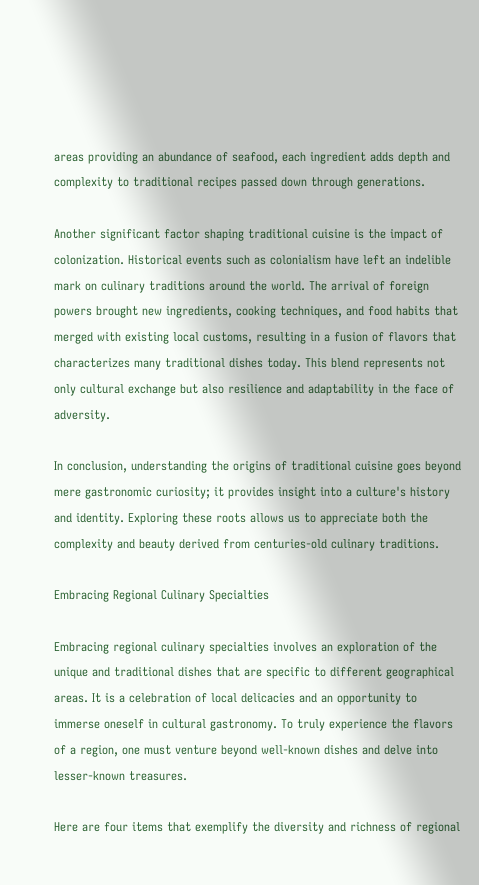areas providing an abundance of seafood, each ingredient adds depth and complexity to traditional recipes passed down through generations.

Another significant factor shaping traditional cuisine is the impact of colonization. Historical events such as colonialism have left an indelible mark on culinary traditions around the world. The arrival of foreign powers brought new ingredients, cooking techniques, and food habits that merged with existing local customs, resulting in a fusion of flavors that characterizes many traditional dishes today. This blend represents not only cultural exchange but also resilience and adaptability in the face of adversity.

In conclusion, understanding the origins of traditional cuisine goes beyond mere gastronomic curiosity; it provides insight into a culture's history and identity. Exploring these roots allows us to appreciate both the complexity and beauty derived from centuries-old culinary traditions.

Embracing Regional Culinary Specialties

Embracing regional culinary specialties involves an exploration of the unique and traditional dishes that are specific to different geographical areas. It is a celebration of local delicacies and an opportunity to immerse oneself in cultural gastronomy. To truly experience the flavors of a region, one must venture beyond well-known dishes and delve into lesser-known treasures.

Here are four items that exemplify the diversity and richness of regional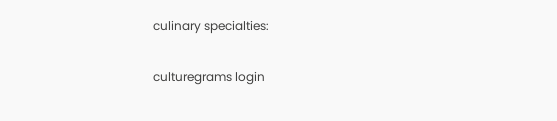culinary specialties:

culturegrams login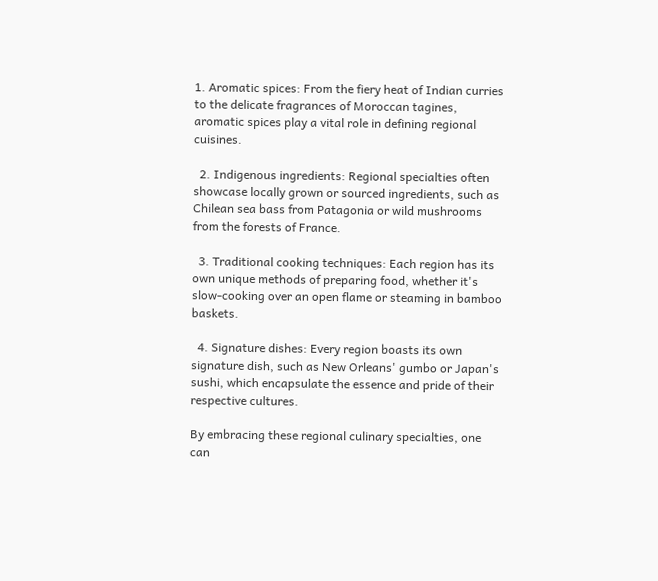1. Aromatic spices: From the fiery heat of Indian curries to the delicate fragrances of Moroccan tagines, aromatic spices play a vital role in defining regional cuisines.

  2. Indigenous ingredients: Regional specialties often showcase locally grown or sourced ingredients, such as Chilean sea bass from Patagonia or wild mushrooms from the forests of France.

  3. Traditional cooking techniques: Each region has its own unique methods of preparing food, whether it's slow-cooking over an open flame or steaming in bamboo baskets.

  4. Signature dishes: Every region boasts its own signature dish, such as New Orleans' gumbo or Japan's sushi, which encapsulate the essence and pride of their respective cultures.

By embracing these regional culinary specialties, one can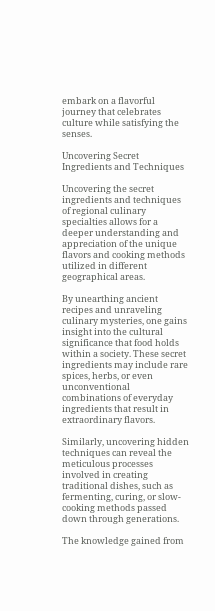embark on a flavorful journey that celebrates culture while satisfying the senses.

Uncovering Secret Ingredients and Techniques

Uncovering the secret ingredients and techniques of regional culinary specialties allows for a deeper understanding and appreciation of the unique flavors and cooking methods utilized in different geographical areas.

By unearthing ancient recipes and unraveling culinary mysteries, one gains insight into the cultural significance that food holds within a society. These secret ingredients may include rare spices, herbs, or even unconventional combinations of everyday ingredients that result in extraordinary flavors.

Similarly, uncovering hidden techniques can reveal the meticulous processes involved in creating traditional dishes, such as fermenting, curing, or slow-cooking methods passed down through generations.

The knowledge gained from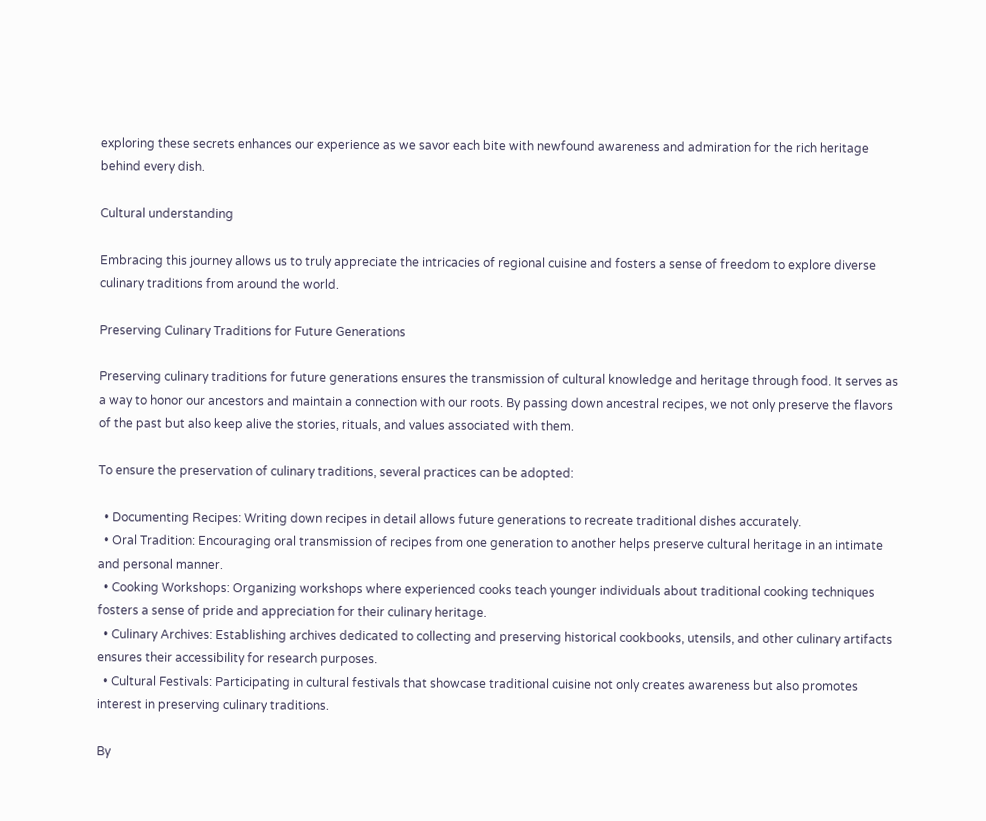exploring these secrets enhances our experience as we savor each bite with newfound awareness and admiration for the rich heritage behind every dish.

Cultural understanding

Embracing this journey allows us to truly appreciate the intricacies of regional cuisine and fosters a sense of freedom to explore diverse culinary traditions from around the world.

Preserving Culinary Traditions for Future Generations

Preserving culinary traditions for future generations ensures the transmission of cultural knowledge and heritage through food. It serves as a way to honor our ancestors and maintain a connection with our roots. By passing down ancestral recipes, we not only preserve the flavors of the past but also keep alive the stories, rituals, and values associated with them.

To ensure the preservation of culinary traditions, several practices can be adopted:

  • Documenting Recipes: Writing down recipes in detail allows future generations to recreate traditional dishes accurately.
  • Oral Tradition: Encouraging oral transmission of recipes from one generation to another helps preserve cultural heritage in an intimate and personal manner.
  • Cooking Workshops: Organizing workshops where experienced cooks teach younger individuals about traditional cooking techniques fosters a sense of pride and appreciation for their culinary heritage.
  • Culinary Archives: Establishing archives dedicated to collecting and preserving historical cookbooks, utensils, and other culinary artifacts ensures their accessibility for research purposes.
  • Cultural Festivals: Participating in cultural festivals that showcase traditional cuisine not only creates awareness but also promotes interest in preserving culinary traditions.

By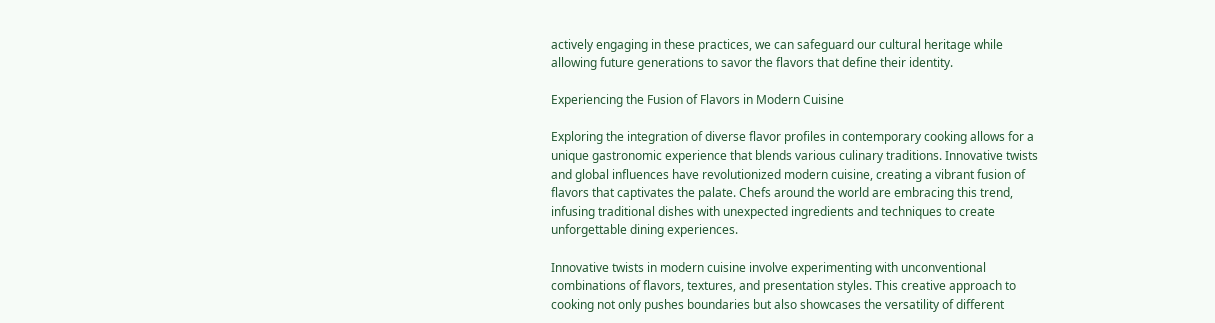actively engaging in these practices, we can safeguard our cultural heritage while allowing future generations to savor the flavors that define their identity.

Experiencing the Fusion of Flavors in Modern Cuisine

Exploring the integration of diverse flavor profiles in contemporary cooking allows for a unique gastronomic experience that blends various culinary traditions. Innovative twists and global influences have revolutionized modern cuisine, creating a vibrant fusion of flavors that captivates the palate. Chefs around the world are embracing this trend, infusing traditional dishes with unexpected ingredients and techniques to create unforgettable dining experiences.

Innovative twists in modern cuisine involve experimenting with unconventional combinations of flavors, textures, and presentation styles. This creative approach to cooking not only pushes boundaries but also showcases the versatility of different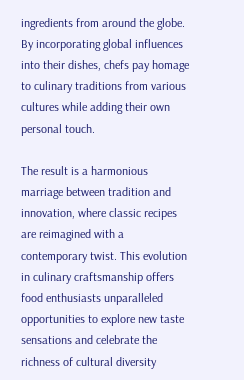ingredients from around the globe. By incorporating global influences into their dishes, chefs pay homage to culinary traditions from various cultures while adding their own personal touch.

The result is a harmonious marriage between tradition and innovation, where classic recipes are reimagined with a contemporary twist. This evolution in culinary craftsmanship offers food enthusiasts unparalleled opportunities to explore new taste sensations and celebrate the richness of cultural diversity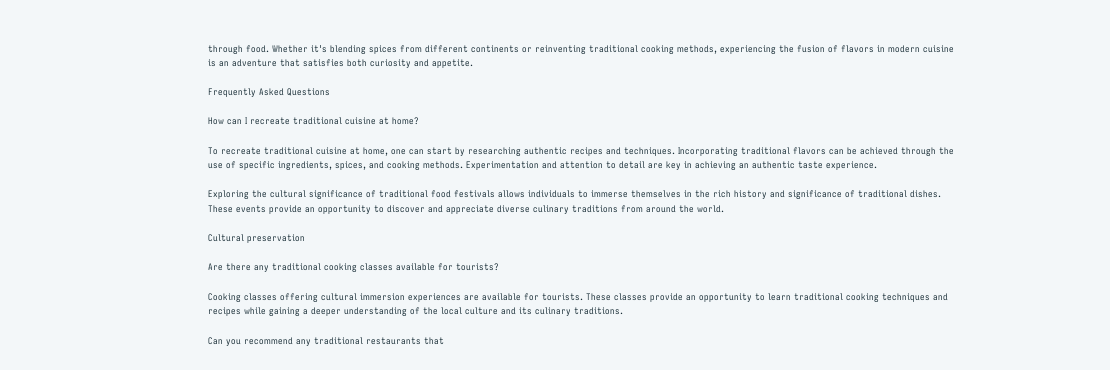through food. Whether it's blending spices from different continents or reinventing traditional cooking methods, experiencing the fusion of flavors in modern cuisine is an adventure that satisfies both curiosity and appetite.

Frequently Asked Questions

How can I recreate traditional cuisine at home?

To recreate traditional cuisine at home, one can start by researching authentic recipes and techniques. Incorporating traditional flavors can be achieved through the use of specific ingredients, spices, and cooking methods. Experimentation and attention to detail are key in achieving an authentic taste experience.

Exploring the cultural significance of traditional food festivals allows individuals to immerse themselves in the rich history and significance of traditional dishes. These events provide an opportunity to discover and appreciate diverse culinary traditions from around the world.

Cultural preservation

Are there any traditional cooking classes available for tourists?

Cooking classes offering cultural immersion experiences are available for tourists. These classes provide an opportunity to learn traditional cooking techniques and recipes while gaining a deeper understanding of the local culture and its culinary traditions.

Can you recommend any traditional restaurants that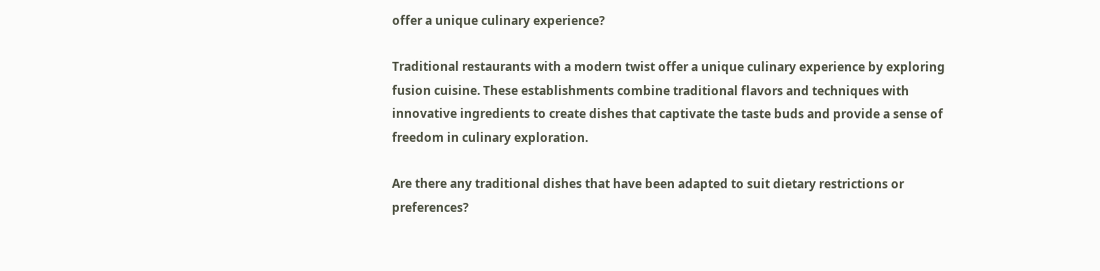offer a unique culinary experience?

Traditional restaurants with a modern twist offer a unique culinary experience by exploring fusion cuisine. These establishments combine traditional flavors and techniques with innovative ingredients to create dishes that captivate the taste buds and provide a sense of freedom in culinary exploration.

Are there any traditional dishes that have been adapted to suit dietary restrictions or preferences?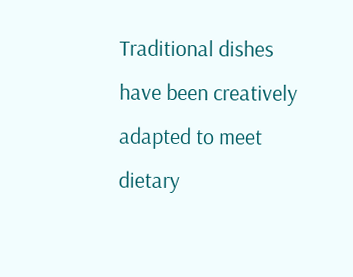Traditional dishes have been creatively adapted to meet dietary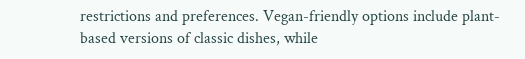restrictions and preferences. Vegan-friendly options include plant-based versions of classic dishes, while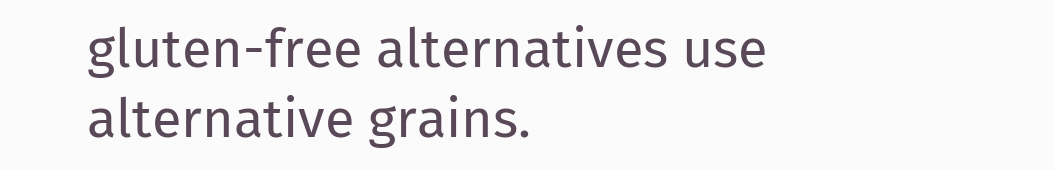gluten-free alternatives use alternative grains.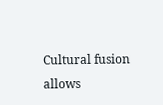Cultural fusion allows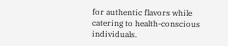for authentic flavors while catering to health-conscious individuals.